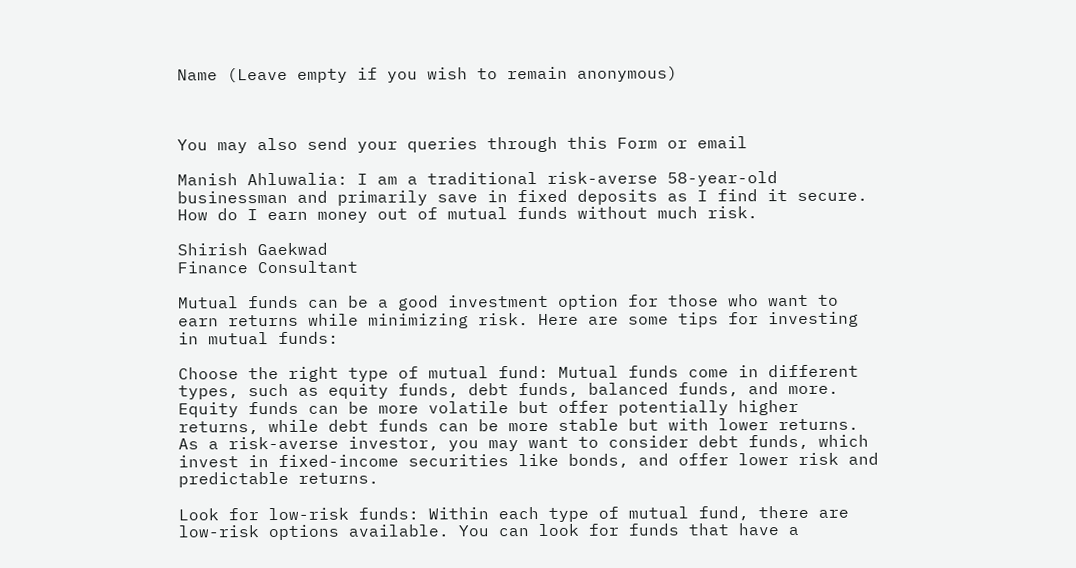Name (Leave empty if you wish to remain anonymous)



You may also send your queries through this Form or email

Manish Ahluwalia: I am a traditional risk-averse 58-year-old businessman and primarily save in fixed deposits as I find it secure. How do I earn money out of mutual funds without much risk.

Shirish Gaekwad
Finance Consultant

Mutual funds can be a good investment option for those who want to earn returns while minimizing risk. Here are some tips for investing in mutual funds:

Choose the right type of mutual fund: Mutual funds come in different types, such as equity funds, debt funds, balanced funds, and more. Equity funds can be more volatile but offer potentially higher returns, while debt funds can be more stable but with lower returns. As a risk-averse investor, you may want to consider debt funds, which invest in fixed-income securities like bonds, and offer lower risk and predictable returns.

Look for low-risk funds: Within each type of mutual fund, there are low-risk options available. You can look for funds that have a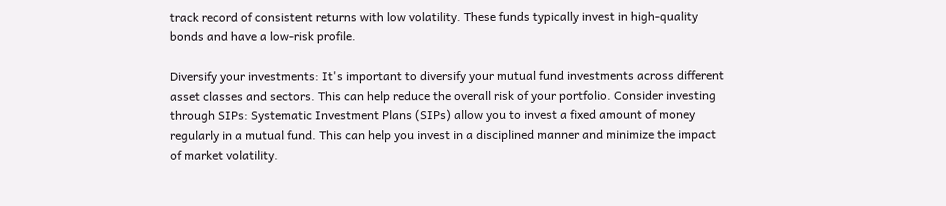track record of consistent returns with low volatility. These funds typically invest in high-quality bonds and have a low-risk profile.

Diversify your investments: It's important to diversify your mutual fund investments across different asset classes and sectors. This can help reduce the overall risk of your portfolio. Consider investing through SIPs: Systematic Investment Plans (SIPs) allow you to invest a fixed amount of money regularly in a mutual fund. This can help you invest in a disciplined manner and minimize the impact of market volatility.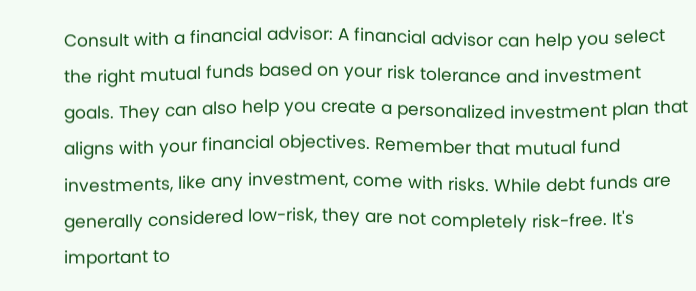Consult with a financial advisor: A financial advisor can help you select the right mutual funds based on your risk tolerance and investment goals. They can also help you create a personalized investment plan that aligns with your financial objectives. Remember that mutual fund investments, like any investment, come with risks. While debt funds are generally considered low-risk, they are not completely risk-free. It's important to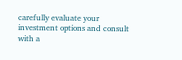carefully evaluate your investment options and consult with a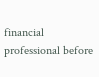financial professional before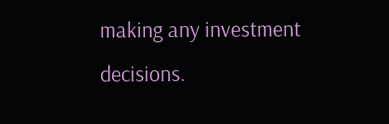making any investment decisions.